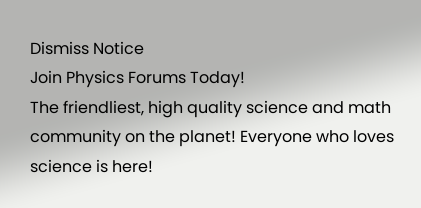Dismiss Notice
Join Physics Forums Today!
The friendliest, high quality science and math community on the planet! Everyone who loves science is here!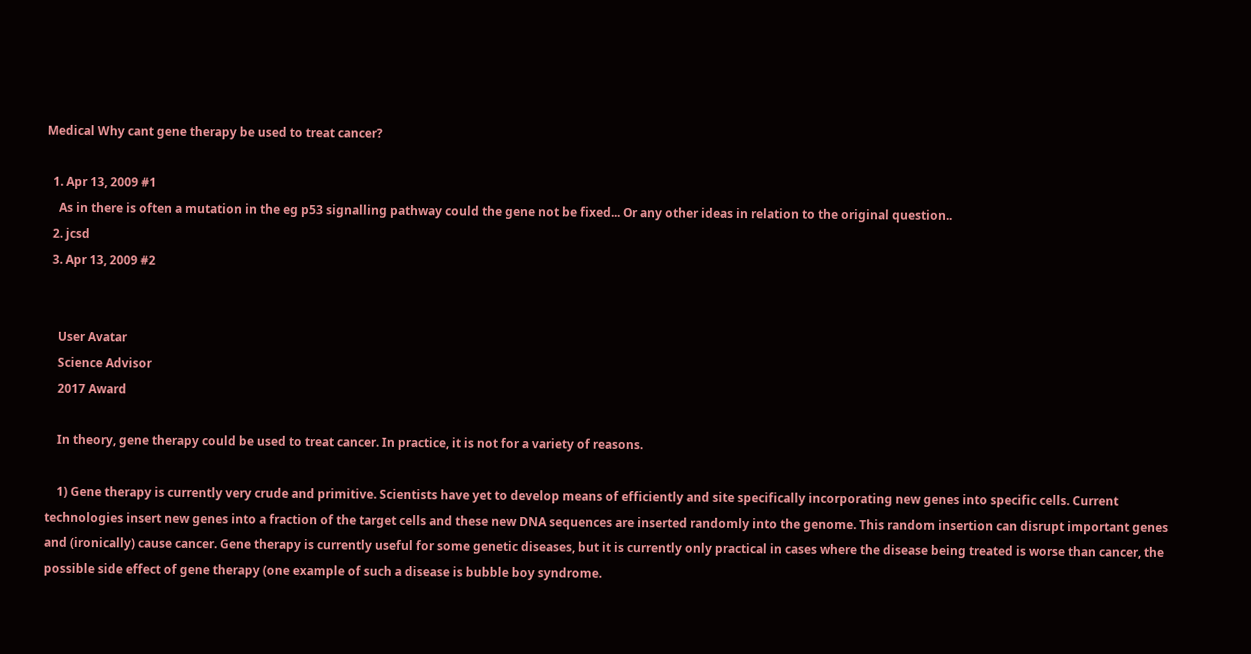Medical Why cant gene therapy be used to treat cancer?

  1. Apr 13, 2009 #1
    As in there is often a mutation in the eg p53 signalling pathway could the gene not be fixed... Or any other ideas in relation to the original question..
  2. jcsd
  3. Apr 13, 2009 #2


    User Avatar
    Science Advisor
    2017 Award

    In theory, gene therapy could be used to treat cancer. In practice, it is not for a variety of reasons.

    1) Gene therapy is currently very crude and primitive. Scientists have yet to develop means of efficiently and site specifically incorporating new genes into specific cells. Current technologies insert new genes into a fraction of the target cells and these new DNA sequences are inserted randomly into the genome. This random insertion can disrupt important genes and (ironically) cause cancer. Gene therapy is currently useful for some genetic diseases, but it is currently only practical in cases where the disease being treated is worse than cancer, the possible side effect of gene therapy (one example of such a disease is bubble boy syndrome.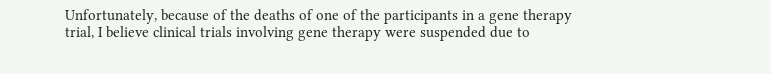Unfortunately, because of the deaths of one of the participants in a gene therapy trial, I believe clinical trials involving gene therapy were suspended due to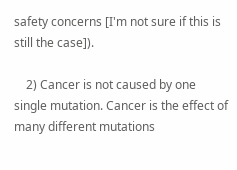safety concerns [I'm not sure if this is still the case]).

    2) Cancer is not caused by one single mutation. Cancer is the effect of many different mutations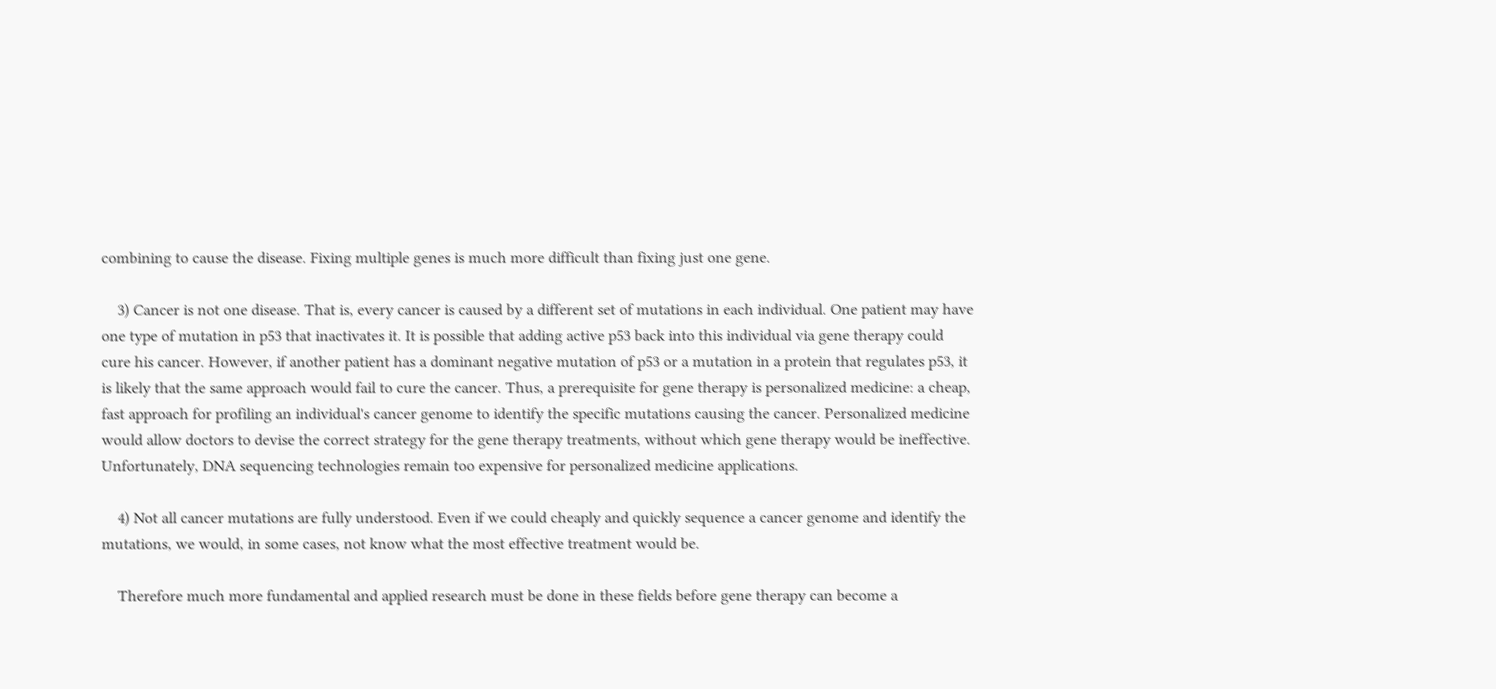combining to cause the disease. Fixing multiple genes is much more difficult than fixing just one gene.

    3) Cancer is not one disease. That is, every cancer is caused by a different set of mutations in each individual. One patient may have one type of mutation in p53 that inactivates it. It is possible that adding active p53 back into this individual via gene therapy could cure his cancer. However, if another patient has a dominant negative mutation of p53 or a mutation in a protein that regulates p53, it is likely that the same approach would fail to cure the cancer. Thus, a prerequisite for gene therapy is personalized medicine: a cheap, fast approach for profiling an individual's cancer genome to identify the specific mutations causing the cancer. Personalized medicine would allow doctors to devise the correct strategy for the gene therapy treatments, without which gene therapy would be ineffective. Unfortunately, DNA sequencing technologies remain too expensive for personalized medicine applications.

    4) Not all cancer mutations are fully understood. Even if we could cheaply and quickly sequence a cancer genome and identify the mutations, we would, in some cases, not know what the most effective treatment would be.

    Therefore much more fundamental and applied research must be done in these fields before gene therapy can become a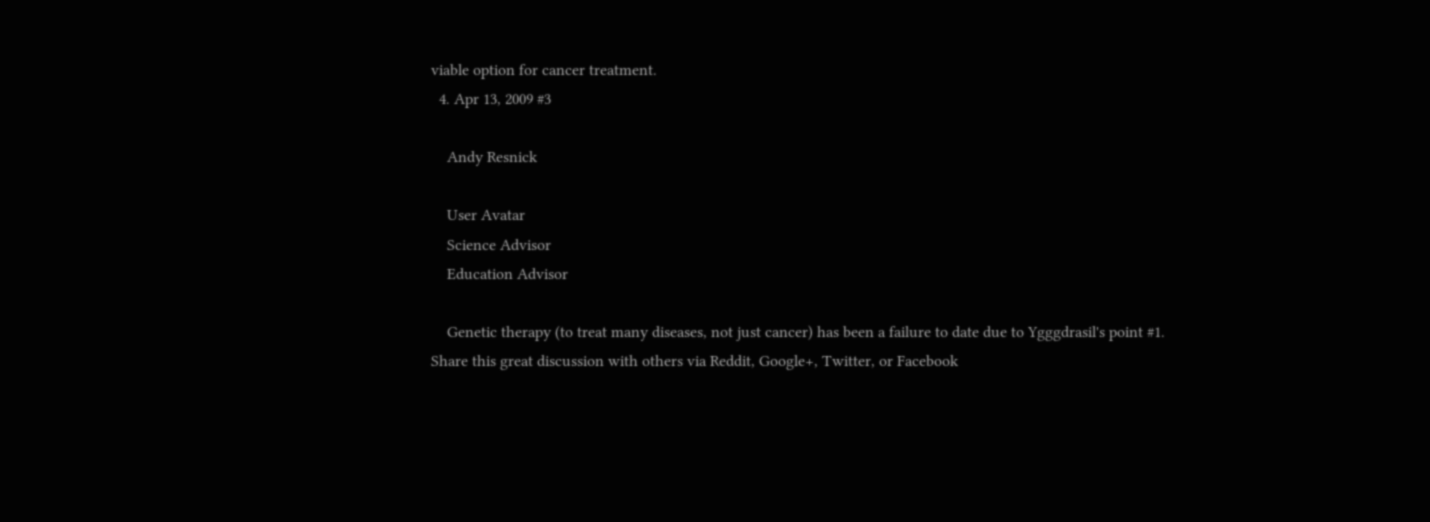viable option for cancer treatment.
  4. Apr 13, 2009 #3

    Andy Resnick

    User Avatar
    Science Advisor
    Education Advisor

    Genetic therapy (to treat many diseases, not just cancer) has been a failure to date due to Ygggdrasil's point #1.
Share this great discussion with others via Reddit, Google+, Twitter, or Facebook